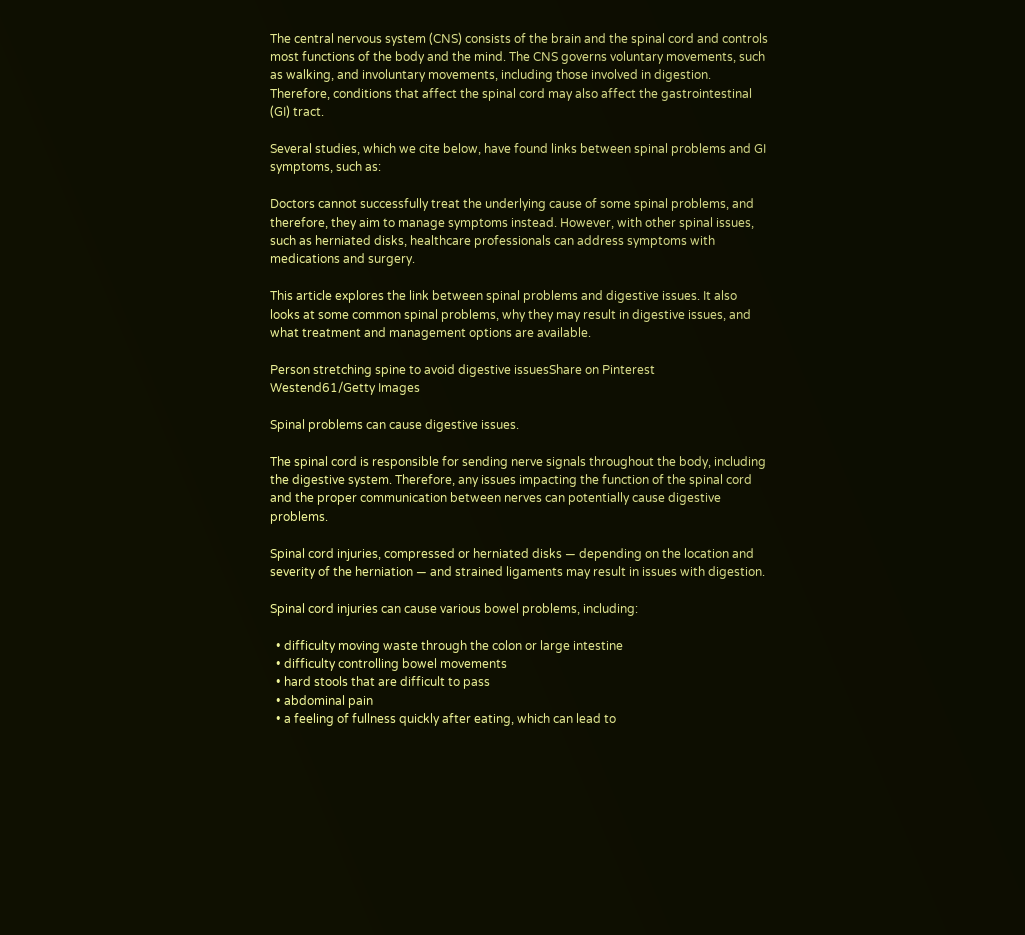The central nervous system (CNS) consists of the brain and the spinal cord and controls most functions of the body and the mind. The CNS governs voluntary movements, such as walking, and involuntary movements, including those involved in digestion. Therefore, conditions that affect the spinal cord may also affect the gastrointestinal (GI) tract.

Several studies, which we cite below, have found links between spinal problems and GI symptoms, such as:

Doctors cannot successfully treat the underlying cause of some spinal problems, and therefore, they aim to manage symptoms instead. However, with other spinal issues, such as herniated disks, healthcare professionals can address symptoms with medications and surgery.

This article explores the link between spinal problems and digestive issues. It also looks at some common spinal problems, why they may result in digestive issues, and what treatment and management options are available.

Person stretching spine to avoid digestive issuesShare on Pinterest
Westend61/Getty Images

Spinal problems can cause digestive issues.

The spinal cord is responsible for sending nerve signals throughout the body, including the digestive system. Therefore, any issues impacting the function of the spinal cord and the proper communication between nerves can potentially cause digestive problems.

Spinal cord injuries, compressed or herniated disks — depending on the location and severity of the herniation — and strained ligaments may result in issues with digestion.

Spinal cord injuries can cause various bowel problems, including:

  • difficulty moving waste through the colon or large intestine
  • difficulty controlling bowel movements
  • hard stools that are difficult to pass
  • abdominal pain
  • a feeling of fullness quickly after eating, which can lead to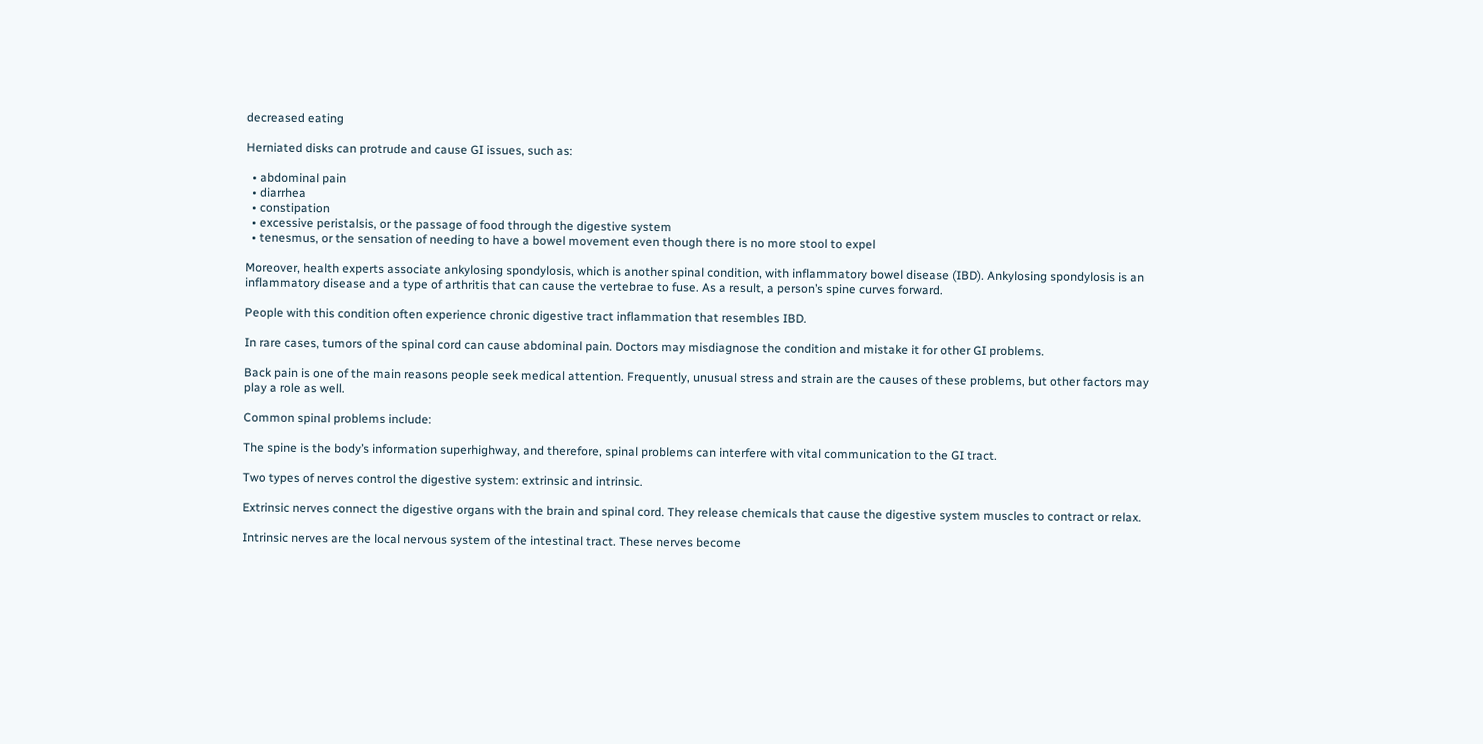decreased eating

Herniated disks can protrude and cause GI issues, such as:

  • abdominal pain
  • diarrhea
  • constipation
  • excessive peristalsis, or the passage of food through the digestive system
  • tenesmus, or the sensation of needing to have a bowel movement even though there is no more stool to expel

Moreover, health experts associate ankylosing spondylosis, which is another spinal condition, with inflammatory bowel disease (IBD). Ankylosing spondylosis is an inflammatory disease and a type of arthritis that can cause the vertebrae to fuse. As a result, a person’s spine curves forward.

People with this condition often experience chronic digestive tract inflammation that resembles IBD.

In rare cases, tumors of the spinal cord can cause abdominal pain. Doctors may misdiagnose the condition and mistake it for other GI problems.

Back pain is one of the main reasons people seek medical attention. Frequently, unusual stress and strain are the causes of these problems, but other factors may play a role as well.

Common spinal problems include:

The spine is the body’s information superhighway, and therefore, spinal problems can interfere with vital communication to the GI tract.

Two types of nerves control the digestive system: extrinsic and intrinsic.

Extrinsic nerves connect the digestive organs with the brain and spinal cord. They release chemicals that cause the digestive system muscles to contract or relax.

Intrinsic nerves are the local nervous system of the intestinal tract. These nerves become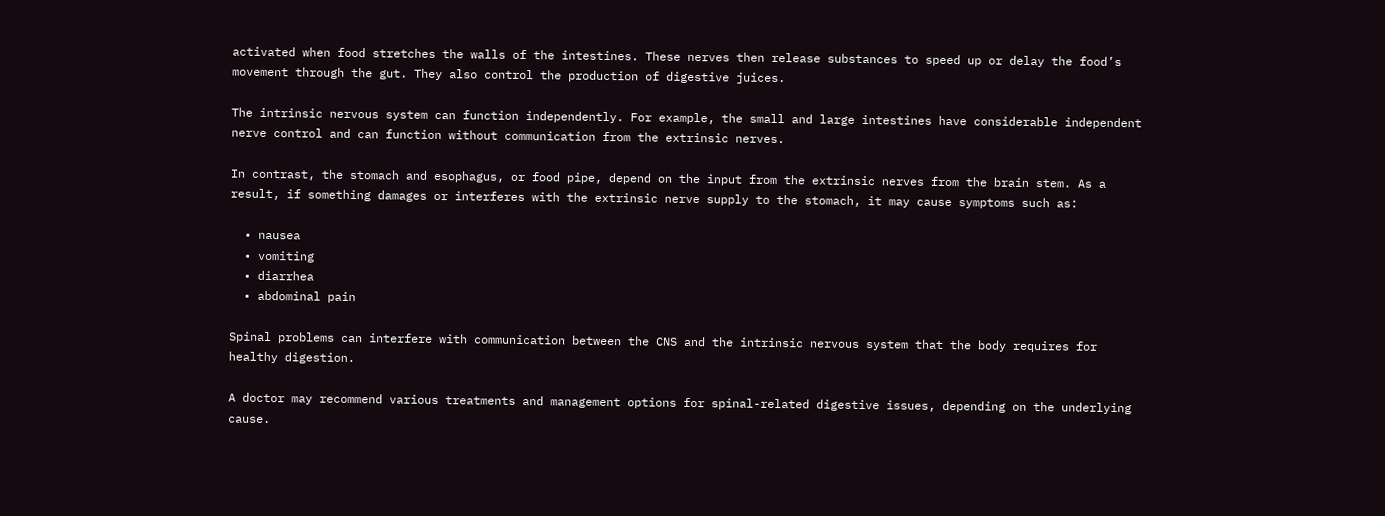activated when food stretches the walls of the intestines. These nerves then release substances to speed up or delay the food’s movement through the gut. They also control the production of digestive juices.

The intrinsic nervous system can function independently. For example, the small and large intestines have considerable independent nerve control and can function without communication from the extrinsic nerves.

In contrast, the stomach and esophagus, or food pipe, depend on the input from the extrinsic nerves from the brain stem. As a result, if something damages or interferes with the extrinsic nerve supply to the stomach, it may cause symptoms such as:

  • nausea
  • vomiting
  • diarrhea
  • abdominal pain

Spinal problems can interfere with communication between the CNS and the intrinsic nervous system that the body requires for healthy digestion.

A doctor may recommend various treatments and management options for spinal-related digestive issues, depending on the underlying cause.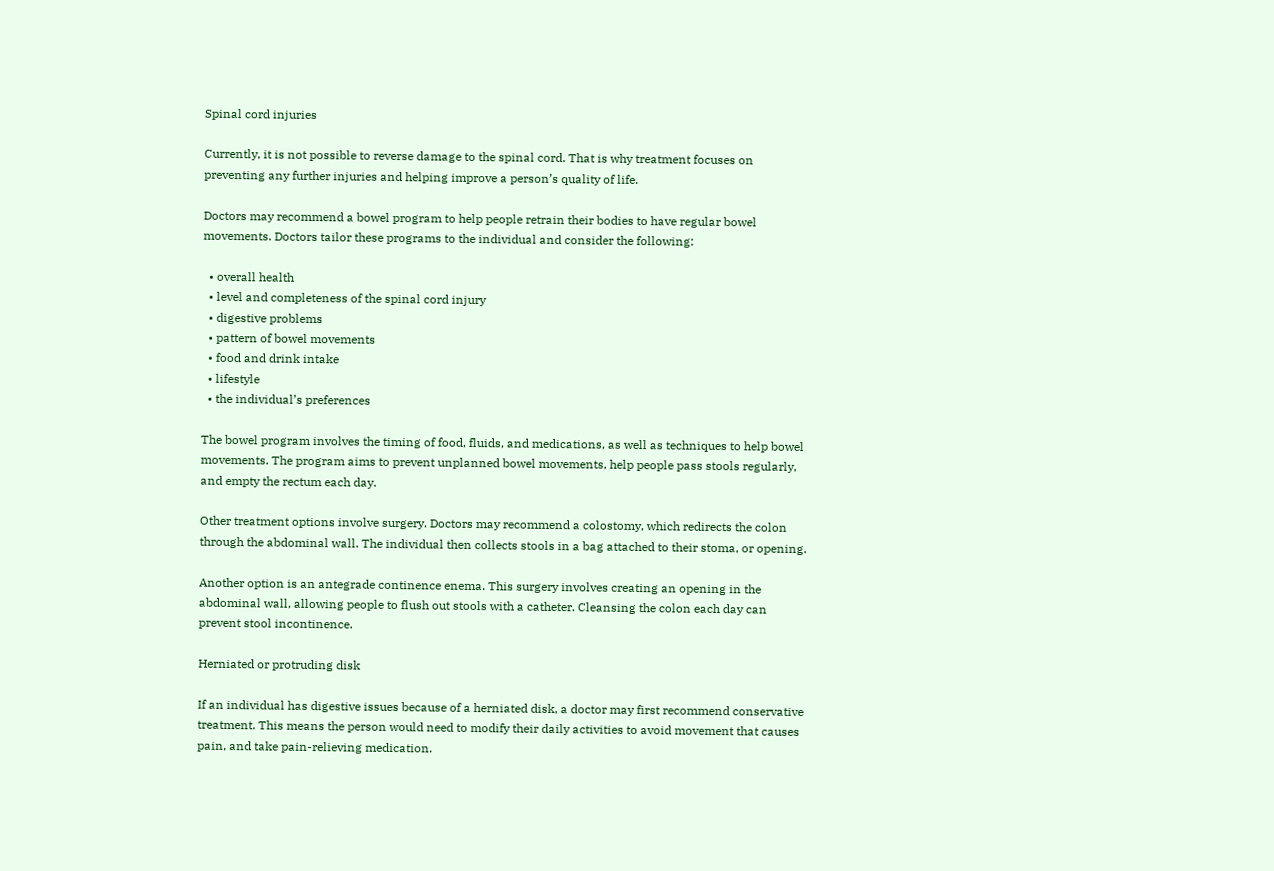Spinal cord injuries

Currently, it is not possible to reverse damage to the spinal cord. That is why treatment focuses on preventing any further injuries and helping improve a person’s quality of life.

Doctors may recommend a bowel program to help people retrain their bodies to have regular bowel movements. Doctors tailor these programs to the individual and consider the following:

  • overall health
  • level and completeness of the spinal cord injury
  • digestive problems
  • pattern of bowel movements
  • food and drink intake
  • lifestyle
  • the individual’s preferences

The bowel program involves the timing of food, fluids, and medications, as well as techniques to help bowel movements. The program aims to prevent unplanned bowel movements, help people pass stools regularly, and empty the rectum each day.

Other treatment options involve surgery. Doctors may recommend a colostomy, which redirects the colon through the abdominal wall. The individual then collects stools in a bag attached to their stoma, or opening.

Another option is an antegrade continence enema. This surgery involves creating an opening in the abdominal wall, allowing people to flush out stools with a catheter. Cleansing the colon each day can prevent stool incontinence.

Herniated or protruding disk

If an individual has digestive issues because of a herniated disk, a doctor may first recommend conservative treatment. This means the person would need to modify their daily activities to avoid movement that causes pain, and take pain-relieving medication.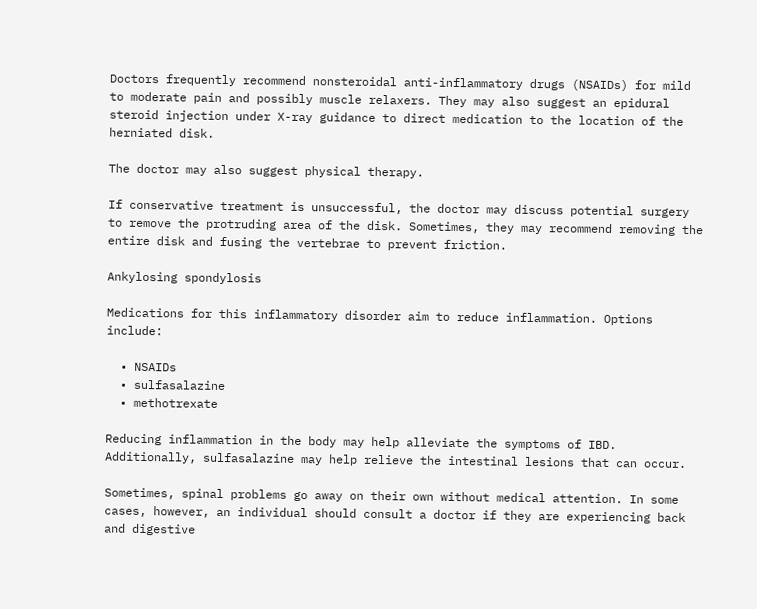Doctors frequently recommend nonsteroidal anti-inflammatory drugs (NSAIDs) for mild to moderate pain and possibly muscle relaxers. They may also suggest an epidural steroid injection under X-ray guidance to direct medication to the location of the herniated disk.

The doctor may also suggest physical therapy.

If conservative treatment is unsuccessful, the doctor may discuss potential surgery to remove the protruding area of the disk. Sometimes, they may recommend removing the entire disk and fusing the vertebrae to prevent friction.

Ankylosing spondylosis

Medications for this inflammatory disorder aim to reduce inflammation. Options include:

  • NSAIDs
  • sulfasalazine
  • methotrexate

Reducing inflammation in the body may help alleviate the symptoms of IBD. Additionally, sulfasalazine may help relieve the intestinal lesions that can occur.

Sometimes, spinal problems go away on their own without medical attention. In some cases, however, an individual should consult a doctor if they are experiencing back and digestive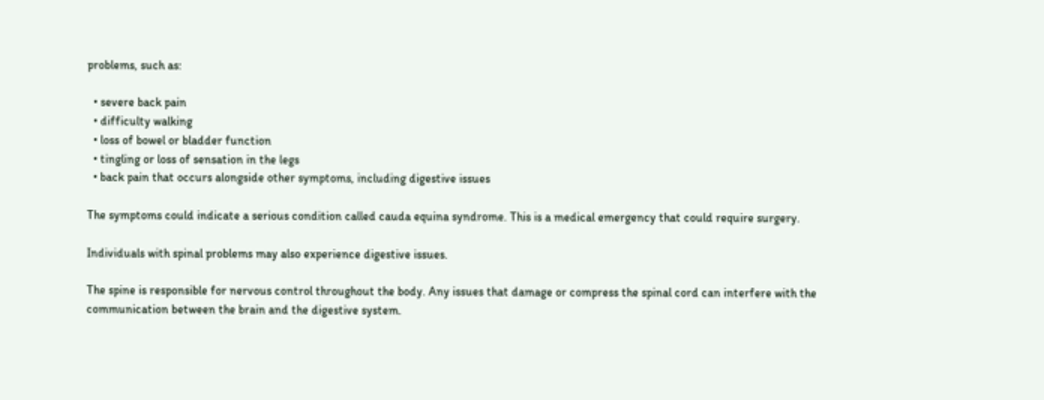problems, such as:

  • severe back pain
  • difficulty walking
  • loss of bowel or bladder function
  • tingling or loss of sensation in the legs
  • back pain that occurs alongside other symptoms, including digestive issues

The symptoms could indicate a serious condition called cauda equina syndrome. This is a medical emergency that could require surgery.

Individuals with spinal problems may also experience digestive issues.

The spine is responsible for nervous control throughout the body. Any issues that damage or compress the spinal cord can interfere with the communication between the brain and the digestive system.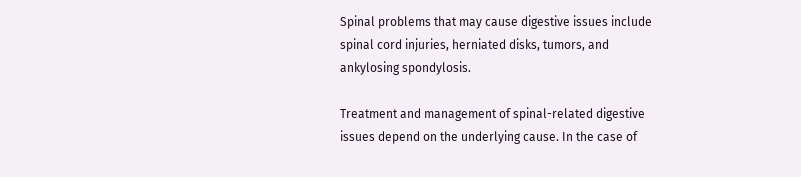Spinal problems that may cause digestive issues include spinal cord injuries, herniated disks, tumors, and ankylosing spondylosis.

Treatment and management of spinal-related digestive issues depend on the underlying cause. In the case of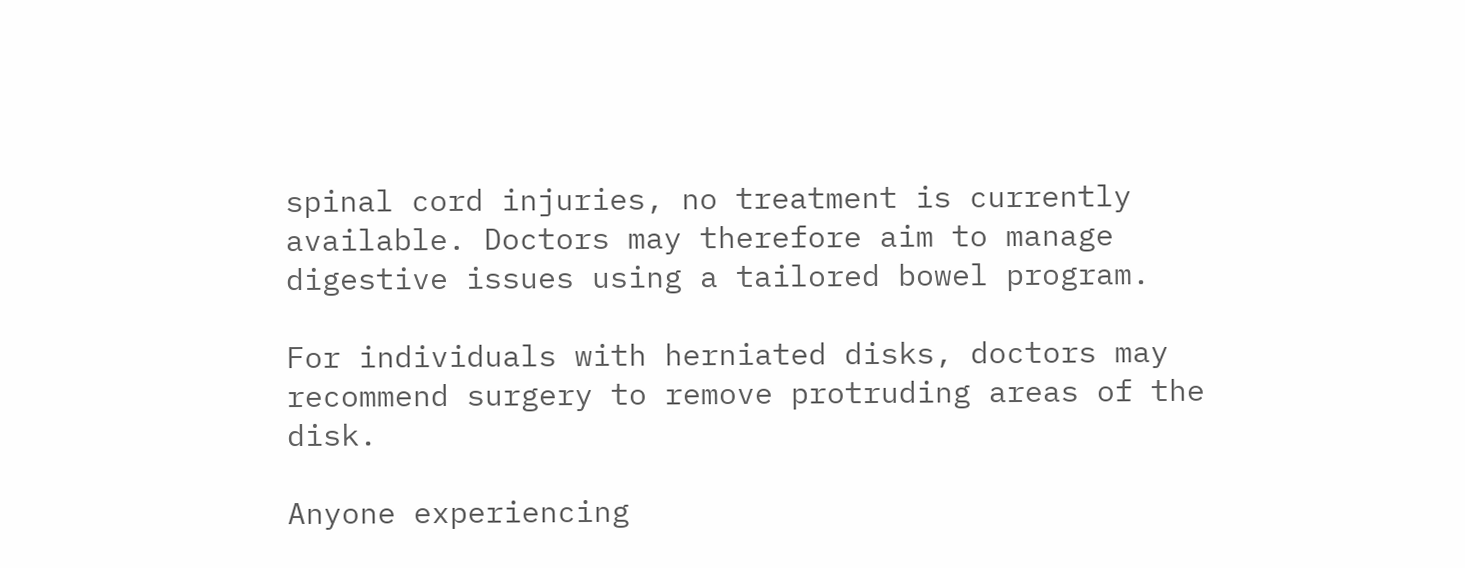spinal cord injuries, no treatment is currently available. Doctors may therefore aim to manage digestive issues using a tailored bowel program.

For individuals with herniated disks, doctors may recommend surgery to remove protruding areas of the disk.

Anyone experiencing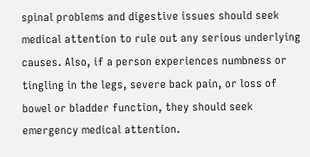spinal problems and digestive issues should seek medical attention to rule out any serious underlying causes. Also, if a person experiences numbness or tingling in the legs, severe back pain, or loss of bowel or bladder function, they should seek emergency medical attention.